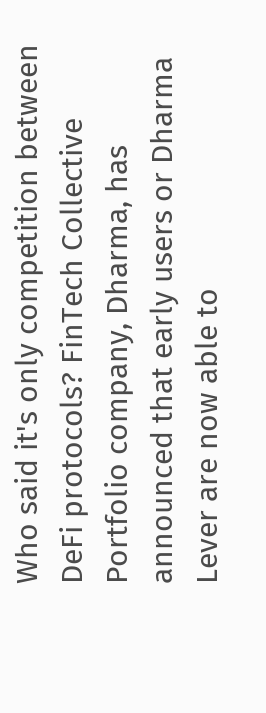Who said it's only competition between DeFi protocols? FinTech Collective Portfolio company, Dharma, has announced that early users or Dharma Lever are now able to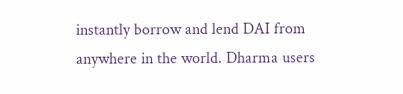instantly borrow and lend DAI from anywhere in the world. Dharma users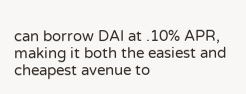can borrow DAI at .10% APR, making it both the easiest and cheapest avenue to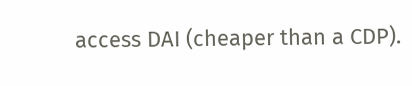access DAI (cheaper than a CDP).